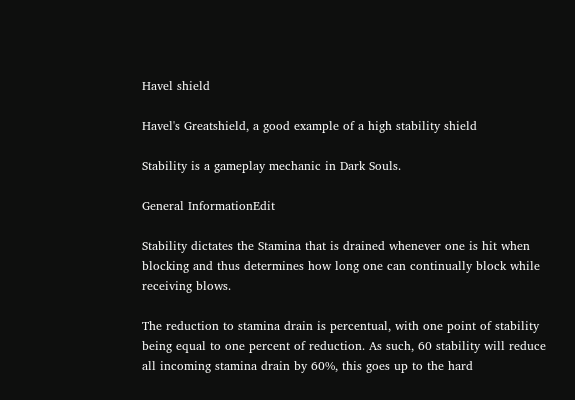Havel shield

Havel's Greatshield, a good example of a high stability shield

Stability is a gameplay mechanic in Dark Souls.

General InformationEdit

Stability dictates the Stamina that is drained whenever one is hit when blocking and thus determines how long one can continually block while receiving blows.

The reduction to stamina drain is percentual, with one point of stability being equal to one percent of reduction. As such, 60 stability will reduce all incoming stamina drain by 60%, this goes up to the hard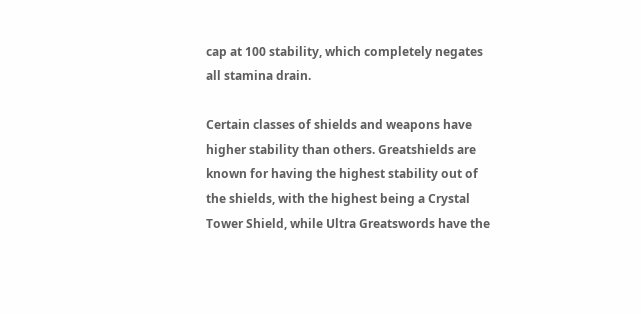cap at 100 stability, which completely negates all stamina drain.

Certain classes of shields and weapons have higher stability than others. Greatshields are known for having the highest stability out of the shields, with the highest being a Crystal Tower Shield, while Ultra Greatswords have the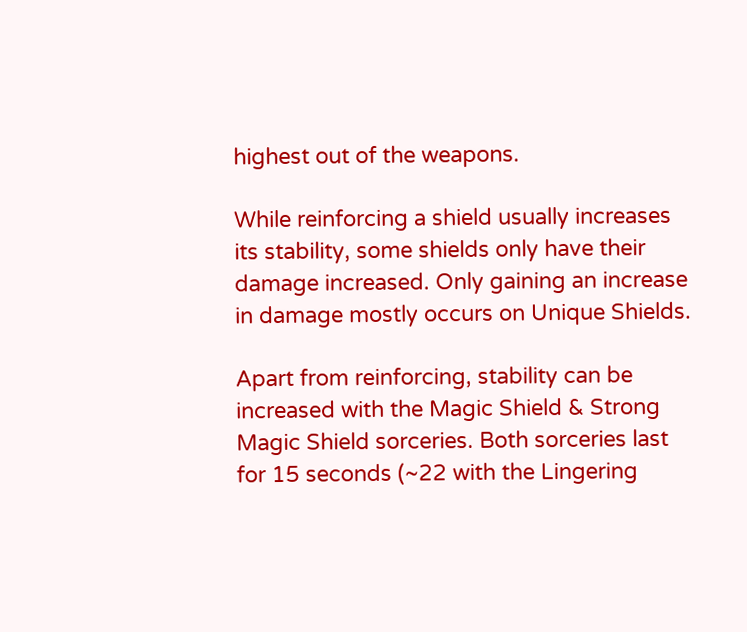highest out of the weapons.

While reinforcing a shield usually increases its stability, some shields only have their damage increased. Only gaining an increase in damage mostly occurs on Unique Shields.

Apart from reinforcing, stability can be increased with the Magic Shield & Strong Magic Shield sorceries. Both sorceries last for 15 seconds (~22 with the Lingering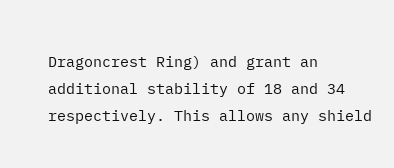Dragoncrest Ring) and grant an additional stability of 18 and 34 respectively. This allows any shield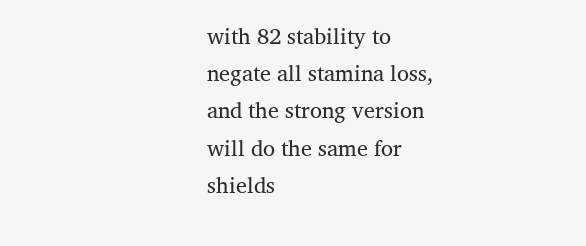with 82 stability to negate all stamina loss, and the strong version will do the same for shields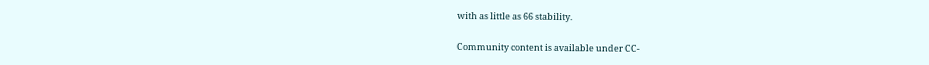with as little as 66 stability.

Community content is available under CC-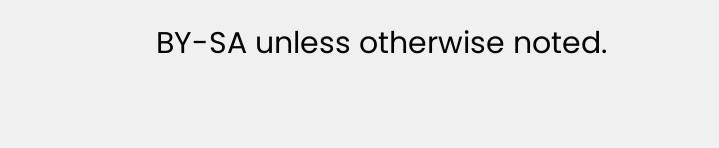BY-SA unless otherwise noted.